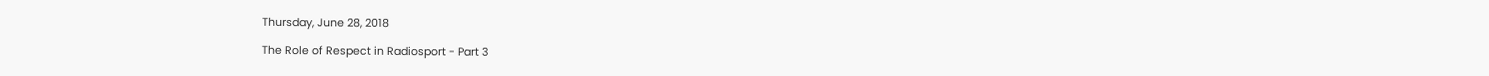Thursday, June 28, 2018

The Role of Respect in Radiosport - Part 3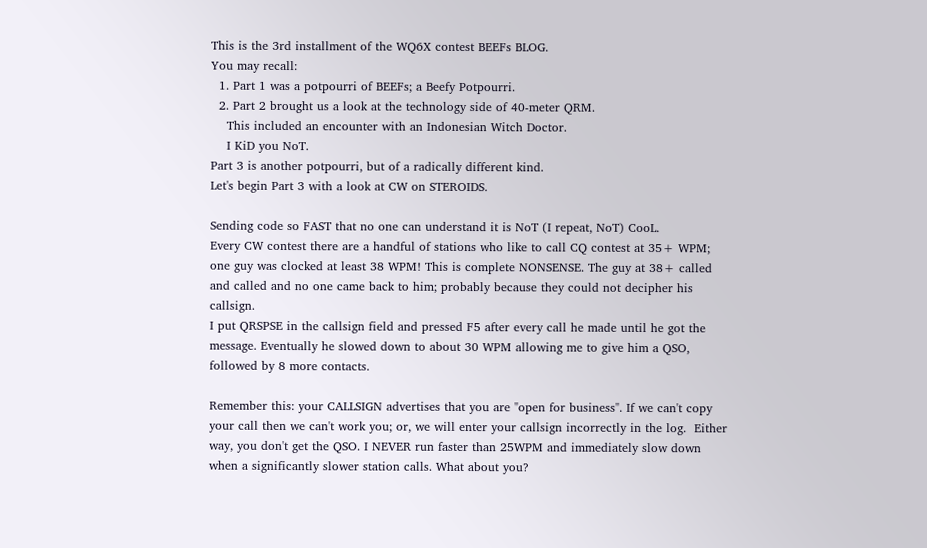This is the 3rd installment of the WQ6X contest BEEFs BLOG.
You may recall:
  1. Part 1 was a potpourri of BEEFs; a Beefy Potpourri.
  2. Part 2 brought us a look at the technology side of 40-meter QRM.
    This included an encounter with an Indonesian Witch Doctor.
    I KiD you NoT.
Part 3 is another potpourri, but of a radically different kind.
Let's begin Part 3 with a look at CW on STEROIDS.

Sending code so FAST that no one can understand it is NoT (I repeat, NoT) CooL.
Every CW contest there are a handful of stations who like to call CQ contest at 35+ WPM;
one guy was clocked at least 38 WPM! This is complete NONSENSE. The guy at 38+ called
and called and no one came back to him; probably because they could not decipher his callsign.
I put QRSPSE in the callsign field and pressed F5 after every call he made until he got the
message. Eventually he slowed down to about 30 WPM allowing me to give him a QSO,
followed by 8 more contacts.

Remember this: your CALLSIGN advertises that you are "open for business". If we can't copy your call then we can't work you; or, we will enter your callsign incorrectly in the log.  Either way, you don't get the QSO. I NEVER run faster than 25WPM and immediately slow down when a significantly slower station calls. What about you?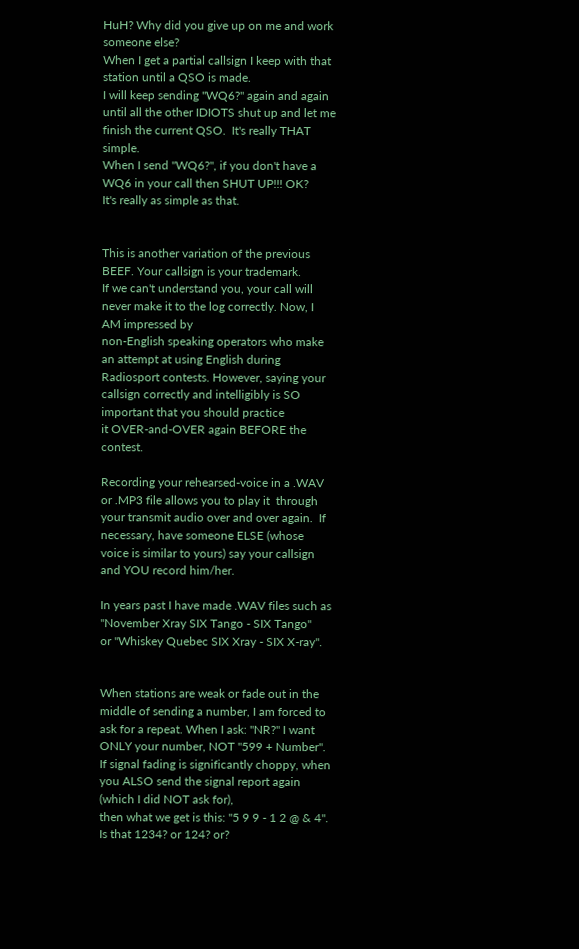HuH? Why did you give up on me and work someone else?
When I get a partial callsign I keep with that station until a QSO is made.
I will keep sending "WQ6?" again and again until all the other IDIOTS shut up and let me
finish the current QSO.  It's really THAT simple.
When I send "WQ6?", if you don't have a WQ6 in your call then SHUT UP!!! OK?
It's really as simple as that.


This is another variation of the previous BEEF. Your callsign is your trademark.
If we can't understand you, your call will never make it to the log correctly. Now, I AM impressed by
non-English speaking operators who make an attempt at using English during Radiosport contests. However, saying your callsign correctly and intelligibly is SO important that you should practice
it OVER-and-OVER again BEFORE the contest.

Recording your rehearsed-voice in a .WAV or .MP3 file allows you to play it  through your transmit audio over and over again.  If necessary, have someone ELSE (whose voice is similar to yours) say your callsign and YOU record him/her.

In years past I have made .WAV files such as "November Xray SIX Tango - SIX Tango"
or "Whiskey Quebec SIX Xray - SIX X-ray".


When stations are weak or fade out in the middle of sending a number, I am forced to ask for a repeat. When I ask: "NR?" I want ONLY your number, NOT "599 + Number".   If signal fading is significantly choppy, when you ALSO send the signal report again (which I did NOT ask for),
then what we get is this: "5 9 9 - 1 2 @ & 4". Is that 1234? or 124? or?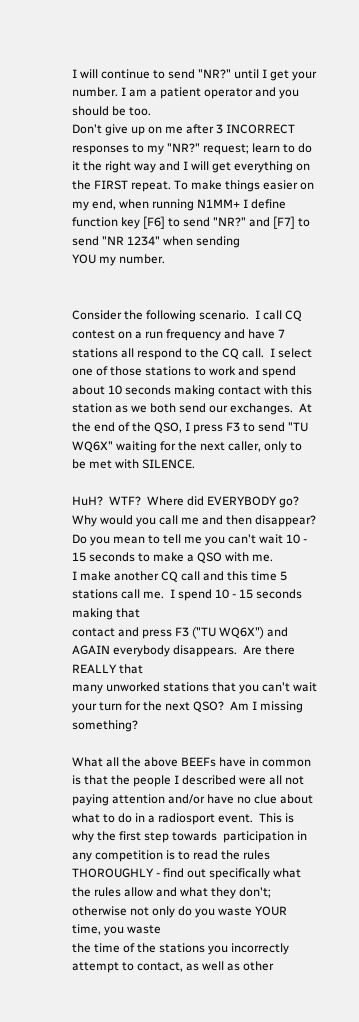I will continue to send "NR?" until I get your number. I am a patient operator and you should be too.
Don't give up on me after 3 INCORRECT responses to my "NR?" request; learn to do it the right way and I will get everything on the FIRST repeat. To make things easier on my end, when running N1MM+ I define function key [F6] to send "NR?" and [F7] to send "NR 1234" when sending
YOU my number.


Consider the following scenario.  I call CQ contest on a run frequency and have 7 stations all respond to the CQ call.  I select one of those stations to work and spend about 10 seconds making contact with this station as we both send our exchanges.  At the end of the QSO, I press F3 to send "TU WQ6X" waiting for the next caller, only to be met with SILENCE.

HuH?  WTF?  Where did EVERYBODY go?  Why would you call me and then disappear?
Do you mean to tell me you can't wait 10 - 15 seconds to make a QSO with me.
I make another CQ call and this time 5 stations call me.  I spend 10 - 15 seconds making that
contact and press F3 ("TU WQ6X") and AGAIN everybody disappears.  Are there REALLY that
many unworked stations that you can't wait your turn for the next QSO?  Am I missing something?

What all the above BEEFs have in common is that the people I described were all not paying attention and/or have no clue about what to do in a radiosport event.  This is why the first step towards  participation in any competition is to read the rules THOROUGHLY - find out specifically what the rules allow and what they don't; otherwise not only do you waste YOUR time, you waste
the time of the stations you incorrectly attempt to contact, as well as other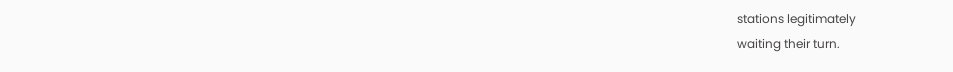stations legitimately
waiting their turn.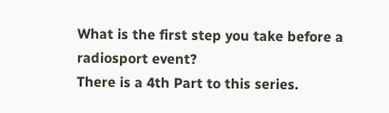What is the first step you take before a radiosport event?
There is a 4th Part to this series.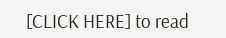[CLICK HERE] to read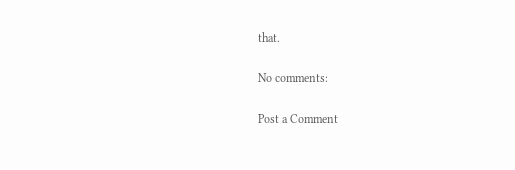that.

No comments:

Post a Comment